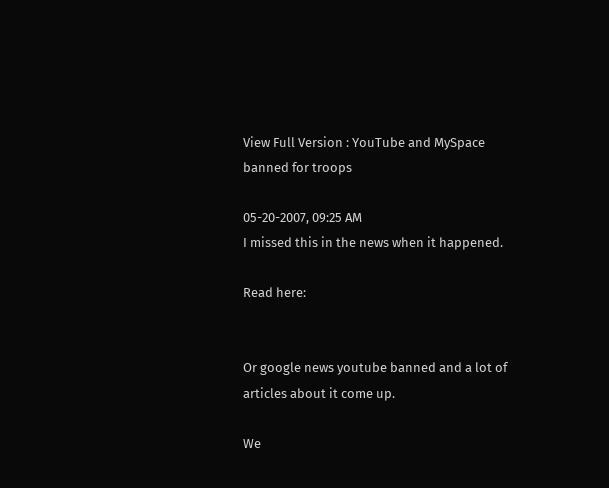View Full Version : YouTube and MySpace banned for troops

05-20-2007, 09:25 AM
I missed this in the news when it happened.

Read here:


Or google news youtube banned and a lot of articles about it come up.

We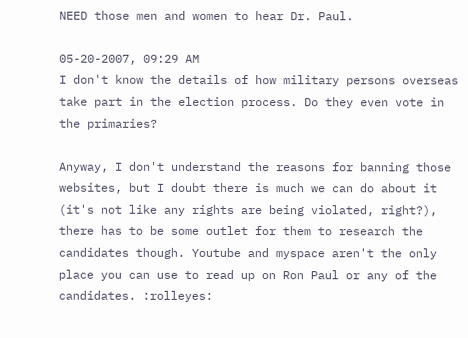NEED those men and women to hear Dr. Paul.

05-20-2007, 09:29 AM
I don't know the details of how military persons overseas take part in the election process. Do they even vote in the primaries?

Anyway, I don't understand the reasons for banning those websites, but I doubt there is much we can do about it (it's not like any rights are being violated, right?), there has to be some outlet for them to research the candidates though. Youtube and myspace aren't the only place you can use to read up on Ron Paul or any of the candidates. :rolleyes: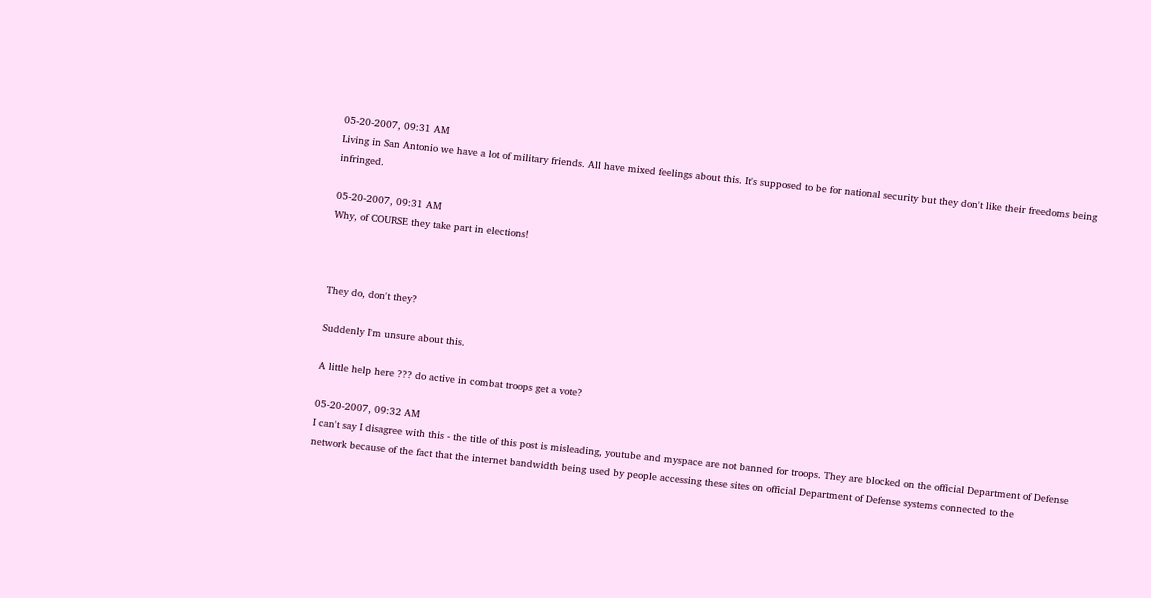05-20-2007, 09:31 AM
Living in San Antonio we have a lot of military friends. All have mixed feelings about this. It's supposed to be for national security but they don't like their freedoms being infringed.

05-20-2007, 09:31 AM
Why, of COURSE they take part in elections!



They do, don't they?

Suddenly I'm unsure about this.

A little help here ??? do active in combat troops get a vote?

05-20-2007, 09:32 AM
I can't say I disagree with this - the title of this post is misleading, youtube and myspace are not banned for troops. They are blocked on the official Department of Defense network because of the fact that the internet bandwidth being used by people accessing these sites on official Department of Defense systems connected to the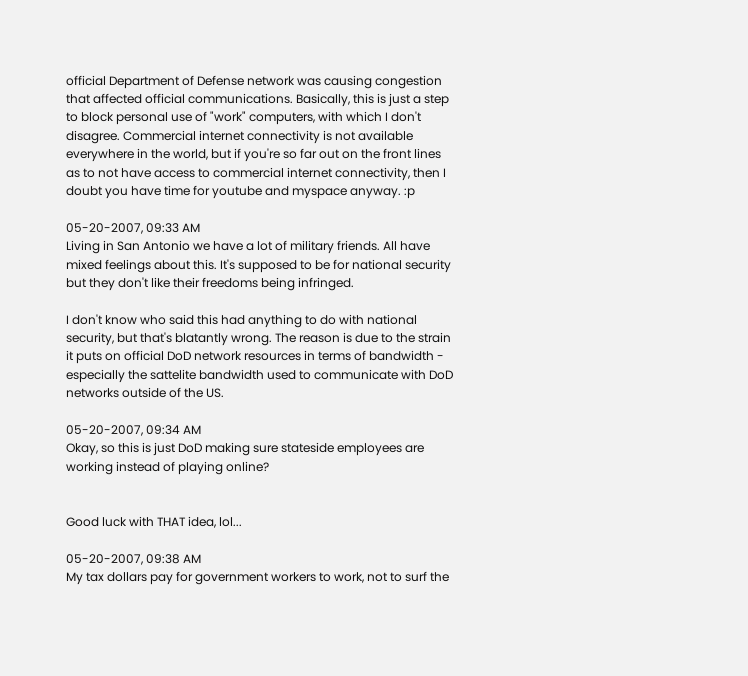official Department of Defense network was causing congestion that affected official communications. Basically, this is just a step to block personal use of "work" computers, with which I don't disagree. Commercial internet connectivity is not available everywhere in the world, but if you're so far out on the front lines as to not have access to commercial internet connectivity, then I doubt you have time for youtube and myspace anyway. :p

05-20-2007, 09:33 AM
Living in San Antonio we have a lot of military friends. All have mixed feelings about this. It's supposed to be for national security but they don't like their freedoms being infringed.

I don't know who said this had anything to do with national security, but that's blatantly wrong. The reason is due to the strain it puts on official DoD network resources in terms of bandwidth - especially the sattelite bandwidth used to communicate with DoD networks outside of the US.

05-20-2007, 09:34 AM
Okay, so this is just DoD making sure stateside employees are working instead of playing online?


Good luck with THAT idea, lol...

05-20-2007, 09:38 AM
My tax dollars pay for government workers to work, not to surf the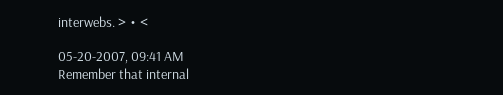interwebs. >・<

05-20-2007, 09:41 AM
Remember that internal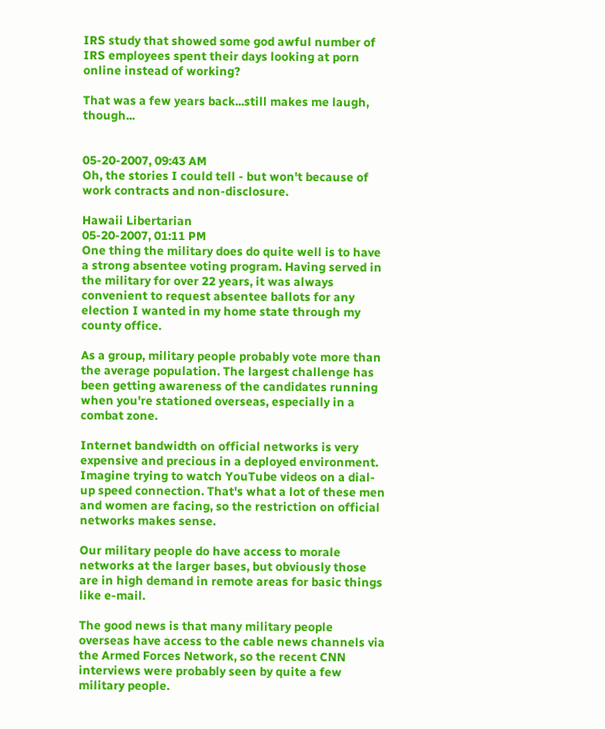IRS study that showed some god awful number of IRS employees spent their days looking at porn online instead of working?

That was a few years back...still makes me laugh, though...


05-20-2007, 09:43 AM
Oh, the stories I could tell - but won't because of work contracts and non-disclosure.

Hawaii Libertarian
05-20-2007, 01:11 PM
One thing the military does do quite well is to have a strong absentee voting program. Having served in the military for over 22 years, it was always convenient to request absentee ballots for any election I wanted in my home state through my county office.

As a group, military people probably vote more than the average population. The largest challenge has been getting awareness of the candidates running when you're stationed overseas, especially in a combat zone.

Internet bandwidth on official networks is very expensive and precious in a deployed environment. Imagine trying to watch YouTube videos on a dial-up speed connection. That's what a lot of these men and women are facing, so the restriction on official networks makes sense.

Our military people do have access to morale networks at the larger bases, but obviously those are in high demand in remote areas for basic things like e-mail.

The good news is that many military people overseas have access to the cable news channels via the Armed Forces Network, so the recent CNN interviews were probably seen by quite a few military people.